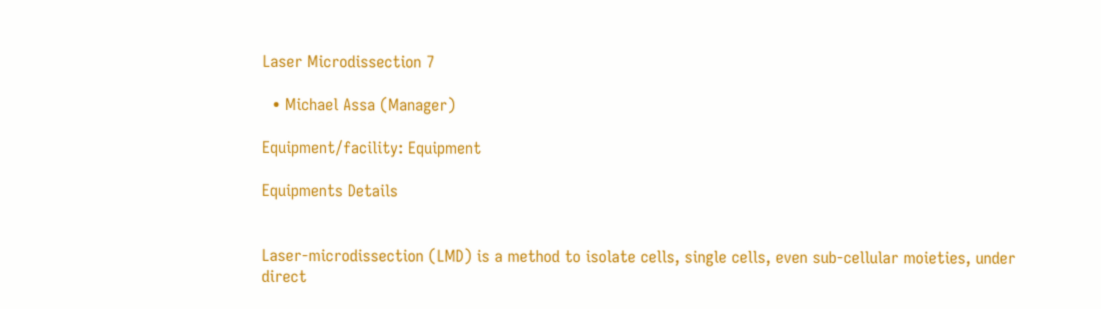Laser Microdissection 7

  • Michael Assa (Manager)

Equipment/facility: Equipment

Equipments Details


Laser-microdissection (LMD) is a method to isolate cells, single cells, even sub-cellular moieties, under direct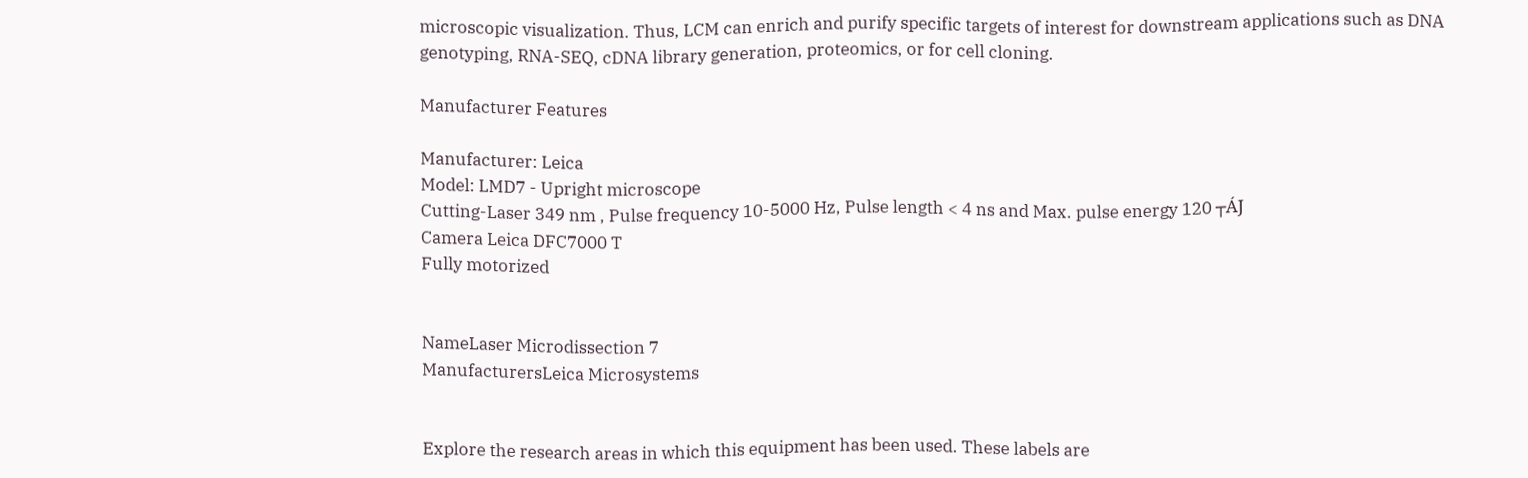microscopic visualization. Thus, LCM can enrich and purify specific targets of interest for downstream applications such as DNA genotyping, RNA-SEQ, cDNA library generation, proteomics, or for cell cloning.

Manufacturer Features

Manufacturer: Leica
Model: LMD7 - Upright microscope
Cutting-Laser 349 nm , Pulse frequency 10-5000 Hz, Pulse length < 4 ns and Max. pulse energy 120 ┬ÁJ
Camera Leica DFC7000 T
Fully motorized


NameLaser Microdissection 7
ManufacturersLeica Microsystems


Explore the research areas in which this equipment has been used. These labels are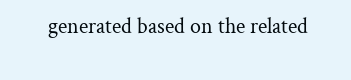generated based on the related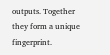outputs. Together they form a unique fingerprint.